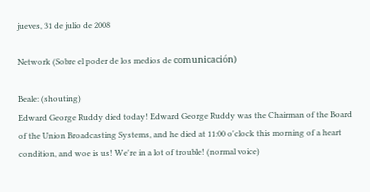jueves, 31 de julio de 2008

Network (Sobre el poder de los medios de comunicación)

Beale: (shouting)
Edward George Ruddy died today! Edward George Ruddy was the Chairman of the Board of the Union Broadcasting Systems, and he died at 11:00 o'clock this morning of a heart condition, and woe is us! We're in a lot of trouble! (normal voice)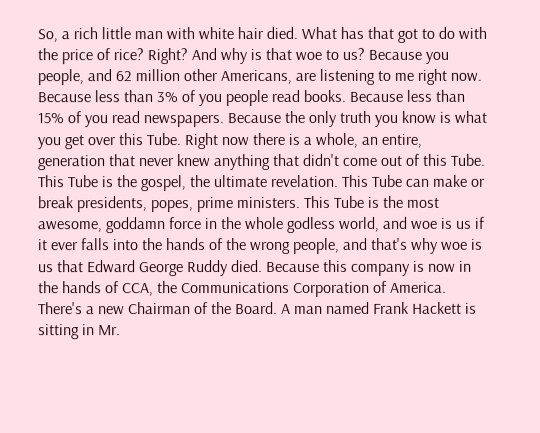So, a rich little man with white hair died. What has that got to do with the price of rice? Right? And why is that woe to us? Because you people, and 62 million other Americans, are listening to me right now. Because less than 3% of you people read books. Because less than 15% of you read newspapers. Because the only truth you know is what you get over this Tube. Right now there is a whole, an entire, generation that never knew anything that didn't come out of this Tube. This Tube is the gospel, the ultimate revelation. This Tube can make or break presidents, popes, prime ministers. This Tube is the most awesome, goddamn force in the whole godless world, and woe is us if it ever falls into the hands of the wrong people, and that's why woe is us that Edward George Ruddy died. Because this company is now in the hands of CCA, the Communications Corporation of America. There's a new Chairman of the Board. A man named Frank Hackett is sitting in Mr.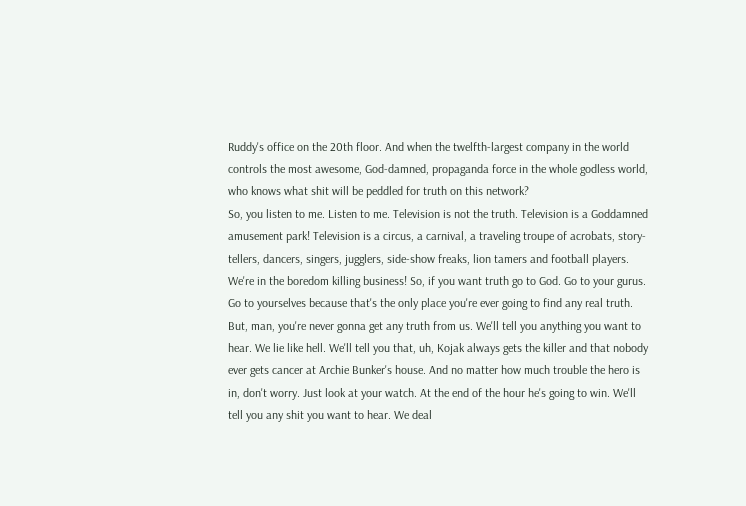Ruddy's office on the 20th floor. And when the twelfth-largest company in the world controls the most awesome, God-damned, propaganda force in the whole godless world, who knows what shit will be peddled for truth on this network?
So, you listen to me. Listen to me. Television is not the truth. Television is a Goddamned amusement park! Television is a circus, a carnival, a traveling troupe of acrobats, story-tellers, dancers, singers, jugglers, side-show freaks, lion tamers and football players. We're in the boredom killing business! So, if you want truth go to God. Go to your gurus. Go to yourselves because that's the only place you're ever going to find any real truth. But, man, you're never gonna get any truth from us. We'll tell you anything you want to hear. We lie like hell. We'll tell you that, uh, Kojak always gets the killer and that nobody ever gets cancer at Archie Bunker's house. And no matter how much trouble the hero is in, don't worry. Just look at your watch. At the end of the hour he's going to win. We'll tell you any shit you want to hear. We deal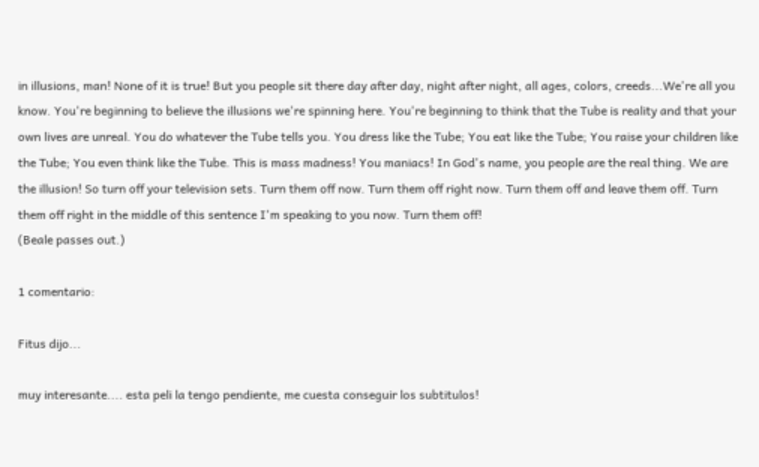in illusions, man! None of it is true! But you people sit there day after day, night after night, all ages, colors, creeds...We're all you know. You're beginning to believe the illusions we're spinning here. You're beginning to think that the Tube is reality and that your own lives are unreal. You do whatever the Tube tells you. You dress like the Tube; You eat like the Tube; You raise your children like the Tube; You even think like the Tube. This is mass madness! You maniacs! In God's name, you people are the real thing. We are the illusion! So turn off your television sets. Turn them off now. Turn them off right now. Turn them off and leave them off. Turn them off right in the middle of this sentence I'm speaking to you now. Turn them off!
(Beale passes out.)

1 comentario:

Fitus dijo...

muy interesante.... esta peli la tengo pendiente, me cuesta conseguir los subtitulos!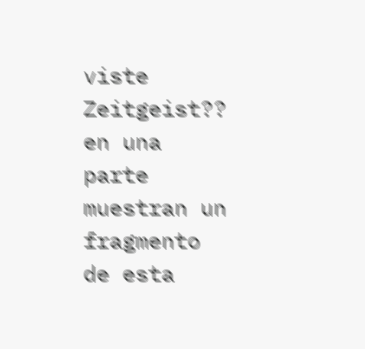viste Zeitgeist?? en una parte muestran un fragmento de esta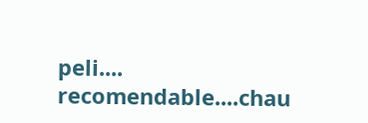peli.... recomendable....chau